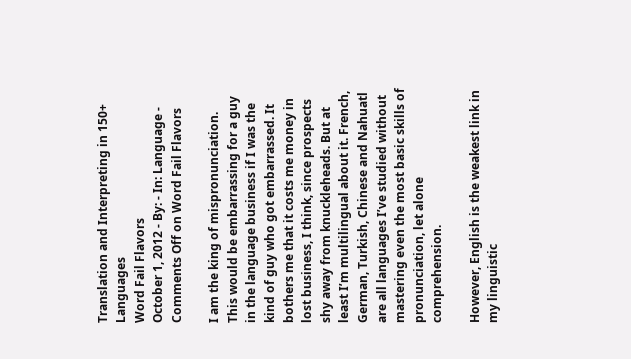Translation and Interpreting in 150+ Languages
Word Fail Flavors
October 1, 2012 - By: - In: Language - Comments Off on Word Fail Flavors

I am the king of mispronunciation. This would be embarrassing for a guy in the language business if I was the kind of guy who got embarrassed. It bothers me that it costs me money in lost business, I think, since prospects shy away from knuckleheads. But at least I’m multilingual about it. French, German, Turkish, Chinese and Nahuatl are all languages I’ve studied without mastering even the most basic skills of pronunciation, let alone comprehension.

However, English is the weakest link in my linguistic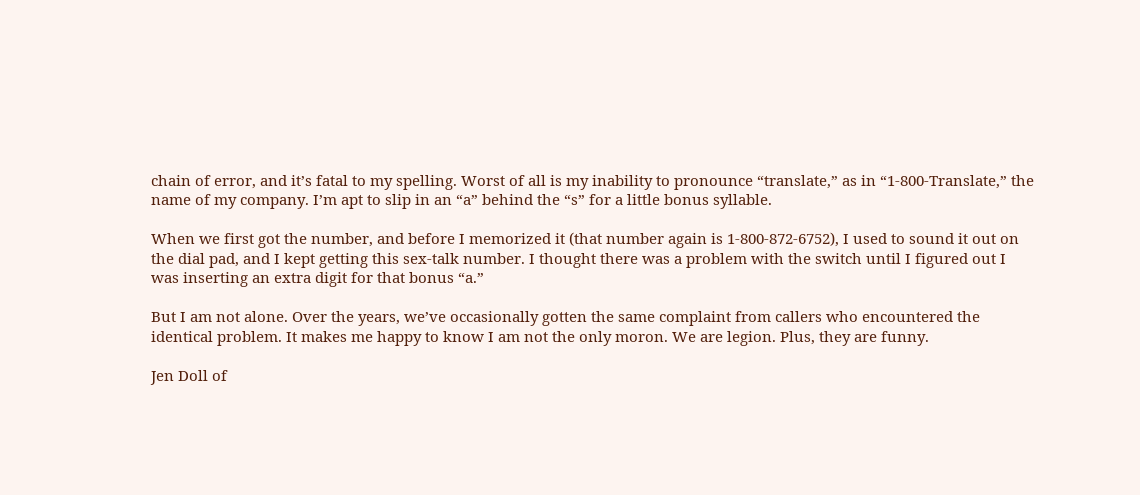chain of error, and it’s fatal to my spelling. Worst of all is my inability to pronounce “translate,” as in “1-800-Translate,” the name of my company. I’m apt to slip in an “a” behind the “s” for a little bonus syllable.

When we first got the number, and before I memorized it (that number again is 1-800-872-6752), I used to sound it out on the dial pad, and I kept getting this sex-talk number. I thought there was a problem with the switch until I figured out I was inserting an extra digit for that bonus “a.”

But I am not alone. Over the years, we’ve occasionally gotten the same complaint from callers who encountered the identical problem. It makes me happy to know I am not the only moron. We are legion. Plus, they are funny.

Jen Doll of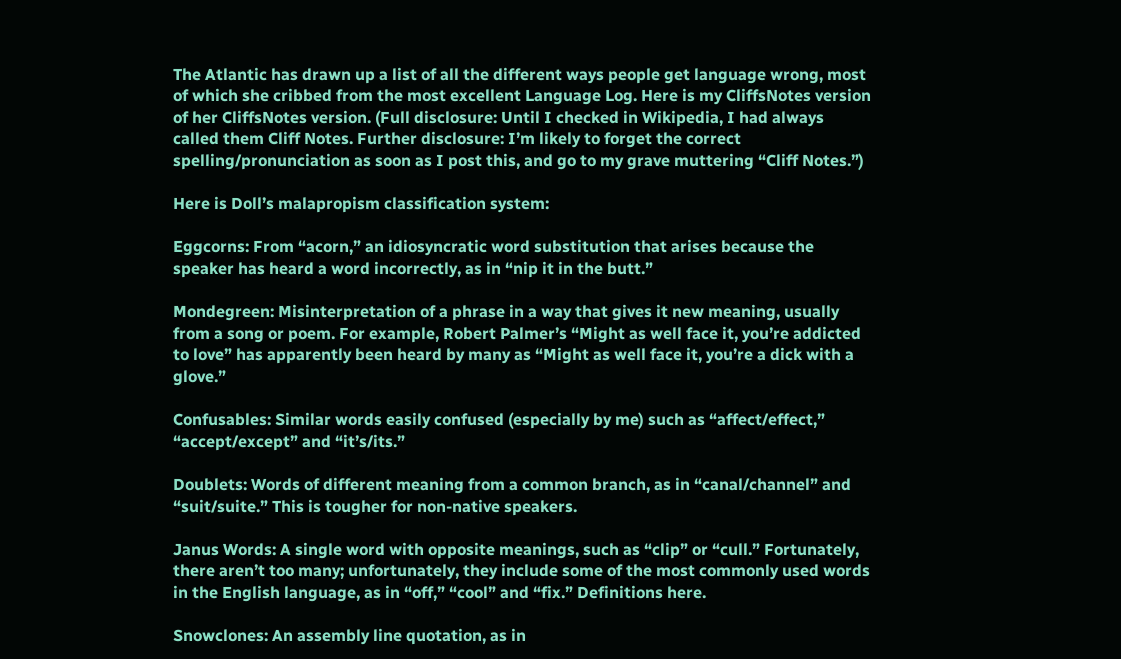The Atlantic has drawn up a list of all the different ways people get language wrong, most of which she cribbed from the most excellent Language Log. Here is my CliffsNotes version of her CliffsNotes version. (Full disclosure: Until I checked in Wikipedia, I had always called them Cliff Notes. Further disclosure: I’m likely to forget the correct spelling/pronunciation as soon as I post this, and go to my grave muttering “Cliff Notes.”)

Here is Doll’s malapropism classification system:

Eggcorns: From “acorn,” an idiosyncratic word substitution that arises because the speaker has heard a word incorrectly, as in “nip it in the butt.”

Mondegreen: Misinterpretation of a phrase in a way that gives it new meaning, usually from a song or poem. For example, Robert Palmer’s “Might as well face it, you’re addicted to love” has apparently been heard by many as “Might as well face it, you’re a dick with a glove.”

Confusables: Similar words easily confused (especially by me) such as “affect/effect,” “accept/except” and “it’s/its.”

Doublets: Words of different meaning from a common branch, as in “canal/channel” and “suit/suite.” This is tougher for non-native speakers.

Janus Words: A single word with opposite meanings, such as “clip” or “cull.” Fortunately, there aren’t too many; unfortunately, they include some of the most commonly used words in the English language, as in “off,” “cool” and “fix.” Definitions here.

Snowclones: An assembly line quotation, as in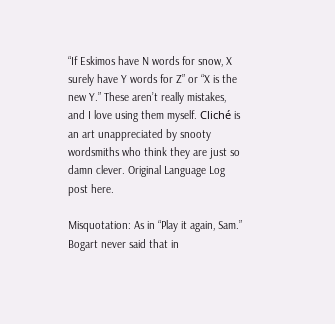“If Eskimos have N words for snow, X surely have Y words for Z” or “X is the new Y.” These aren’t really mistakes, and I love using them myself. Cliché is an art unappreciated by snooty wordsmiths who think they are just so damn clever. Original Language Log post here.

Misquotation: As in “Play it again, Sam.” Bogart never said that in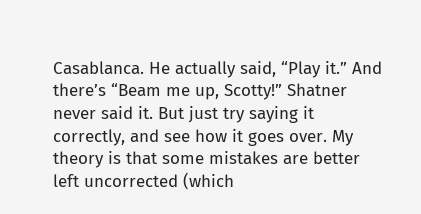Casablanca. He actually said, “Play it.” And there’s “Beam me up, Scotty!” Shatner never said it. But just try saying it correctly, and see how it goes over. My theory is that some mistakes are better left uncorrected (which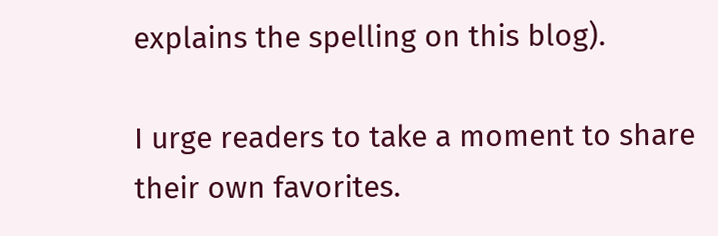explains the spelling on this blog).

I urge readers to take a moment to share their own favorites.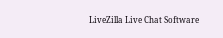LiveZilla Live Chat Software